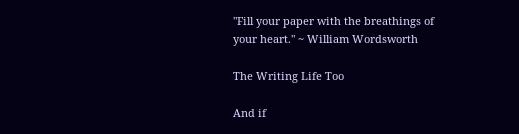"Fill your paper with the breathings of your heart." ~ William Wordsworth

The Writing Life Too

And if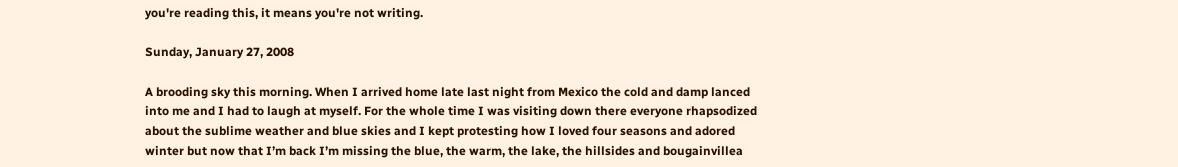you're reading this, it means you're not writing.

Sunday, January 27, 2008

A brooding sky this morning. When I arrived home late last night from Mexico the cold and damp lanced into me and I had to laugh at myself. For the whole time I was visiting down there everyone rhapsodized about the sublime weather and blue skies and I kept protesting how I loved four seasons and adored winter but now that I’m back I’m missing the blue, the warm, the lake, the hillsides and bougainvillea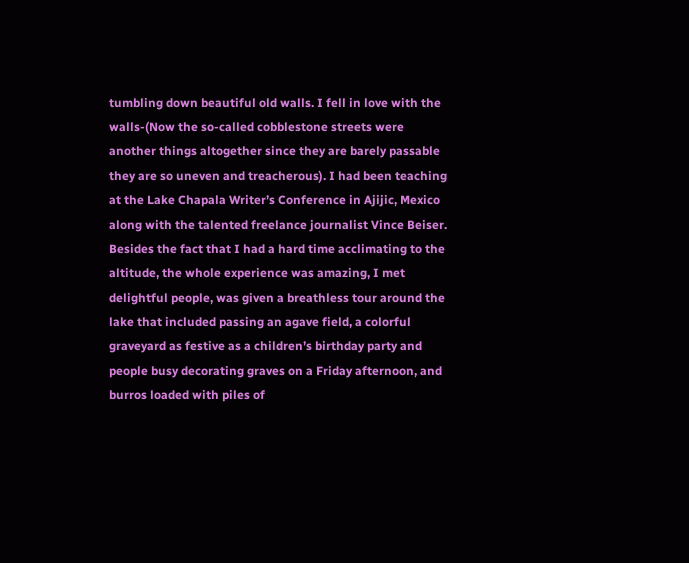tumbling down beautiful old walls. I fell in love with the walls-(Now the so-called cobblestone streets were another things altogether since they are barely passable they are so uneven and treacherous). I had been teaching at the Lake Chapala Writer’s Conference in Ajijic, Mexico along with the talented freelance journalist Vince Beiser. Besides the fact that I had a hard time acclimating to the altitude, the whole experience was amazing, I met delightful people, was given a breathless tour around the lake that included passing an agave field, a colorful graveyard as festive as a children’s birthday party and people busy decorating graves on a Friday afternoon, and burros loaded with piles of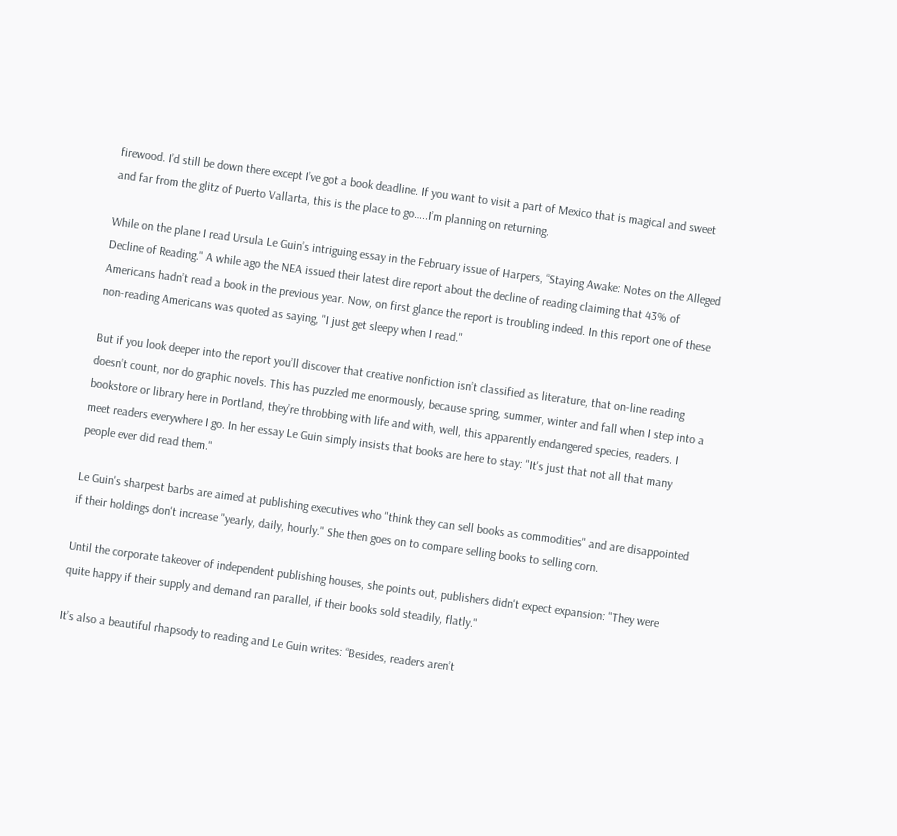firewood. I’d still be down there except I’ve got a book deadline. If you want to visit a part of Mexico that is magical and sweet and far from the glitz of Puerto Vallarta, this is the place to go…..I’m planning on returning.

While on the plane I read Ursula Le Guin’s intriguing essay in the February issue of Harpers, “Staying Awake: Notes on the Alleged Decline of Reading." A while ago the NEA issued their latest dire report about the decline of reading claiming that 43% of Americans hadn’t read a book in the previous year. Now, on first glance the report is troubling indeed. In this report one of these non-reading Americans was quoted as saying, "I just get sleepy when I read."

But if you look deeper into the report you’ll discover that creative nonfiction isn’t classified as literature, that on-line reading doesn’t count, nor do graphic novels. This has puzzled me enormously, because spring, summer, winter and fall when I step into a bookstore or library here in Portland, they’re throbbing with life and with, well, this apparently endangered species, readers. I meet readers everywhere I go. In her essay Le Guin simply insists that books are here to stay: "It's just that not all that many people ever did read them."

Le Guin's sharpest barbs are aimed at publishing executives who "think they can sell books as commodities" and are disappointed if their holdings don't increase "yearly, daily, hourly." She then goes on to compare selling books to selling corn.

Until the corporate takeover of independent publishing houses, she points out, publishers didn't expect expansion: "They were quite happy if their supply and demand ran parallel, if their books sold steadily, flatly."

It’s also a beautiful rhapsody to reading and Le Guin writes: “Besides, readers aren’t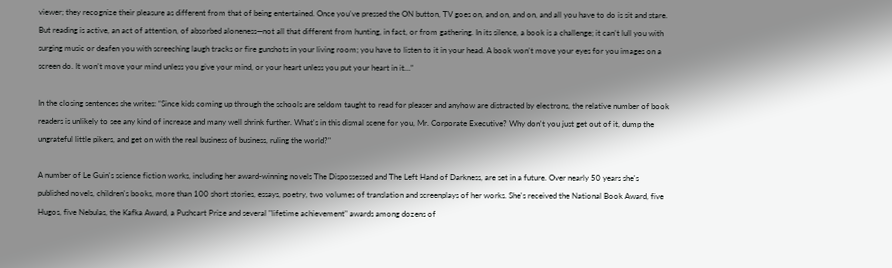viewer; they recognize their pleasure as different from that of being entertained. Once you’ve pressed the ON button, TV goes on, and on, and on, and all you have to do is sit and stare. But reading is active, an act of attention, of absorbed aloneness—not all that different from hunting, in fact, or from gathering. In its silence, a book is a challenge; it can’t lull you with surging music or deafen you with screeching laugh tracks or fire gunshots in your living room; you have to listen to it in your head. A book won’t move your eyes for you images on a screen do. It won’t move your mind unless you give your mind, or your heart unless you put your heart in it…”

In the closing sentences she writes: “Since kids coming up through the schools are seldom taught to read for pleaser and anyhow are distracted by electrons, the relative number of book readers is unlikely to see any kind of increase and many well shrink further. What's in this dismal scene for you, Mr. Corporate Executive? Why don't you just get out of it, dump the ungrateful little pikers, and get on with the real business of business, ruling the world?"

A number of Le Guin's science fiction works, including her award-winning novels The Dispossessed and The Left Hand of Darkness, are set in a future. Over nearly 50 years she's published novels, children's books, more than 100 short stories, essays, poetry, two volumes of translation and screenplays of her works. She's received the National Book Award, five Hugos, five Nebulas, the Kafka Award, a Pushcart Prize and several "lifetime achievement" awards among dozens of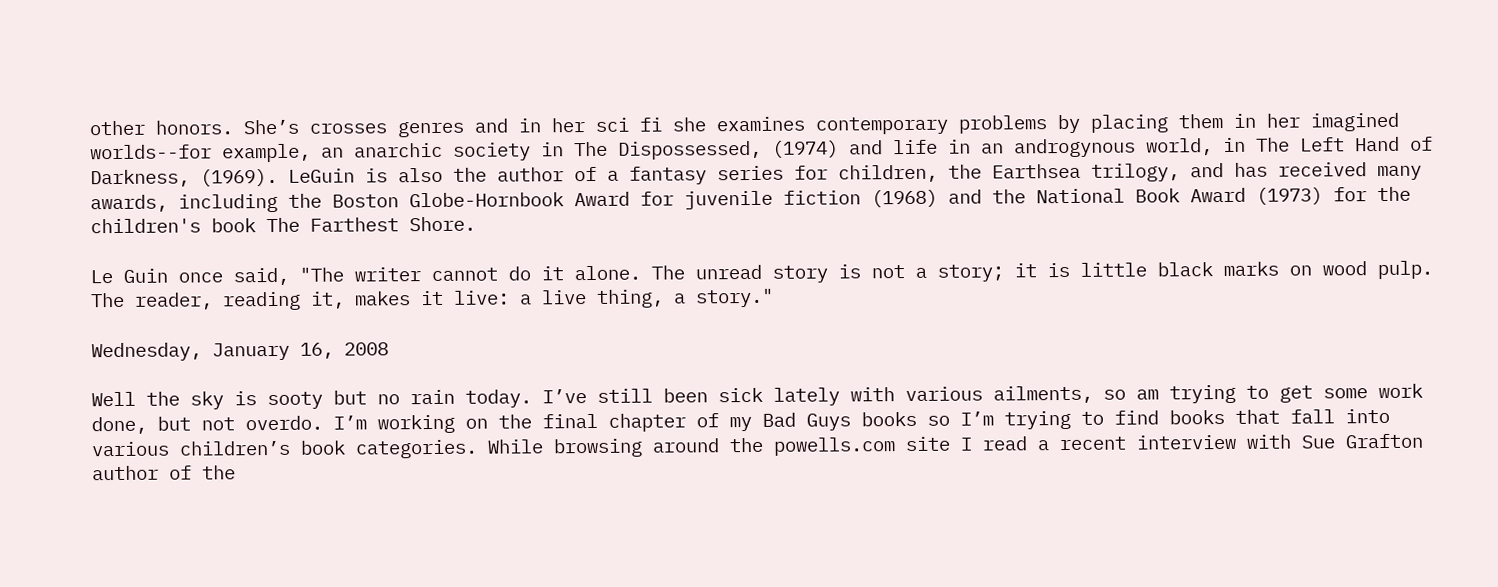other honors. She’s crosses genres and in her sci fi she examines contemporary problems by placing them in her imagined worlds--for example, an anarchic society in The Dispossessed, (1974) and life in an androgynous world, in The Left Hand of Darkness, (1969). LeGuin is also the author of a fantasy series for children, the Earthsea trilogy, and has received many awards, including the Boston Globe-Hornbook Award for juvenile fiction (1968) and the National Book Award (1973) for the children's book The Farthest Shore.

Le Guin once said, "The writer cannot do it alone. The unread story is not a story; it is little black marks on wood pulp. The reader, reading it, makes it live: a live thing, a story."

Wednesday, January 16, 2008

Well the sky is sooty but no rain today. I’ve still been sick lately with various ailments, so am trying to get some work done, but not overdo. I’m working on the final chapter of my Bad Guys books so I’m trying to find books that fall into various children’s book categories. While browsing around the powells.com site I read a recent interview with Sue Grafton author of the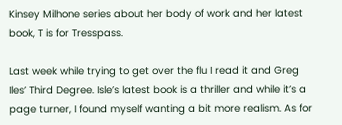Kinsey Milhone series about her body of work and her latest book, T is for Tresspass.

Last week while trying to get over the flu I read it and Greg Iles’ Third Degree. Isle’s latest book is a thriller and while it’s a page turner, I found myself wanting a bit more realism. As for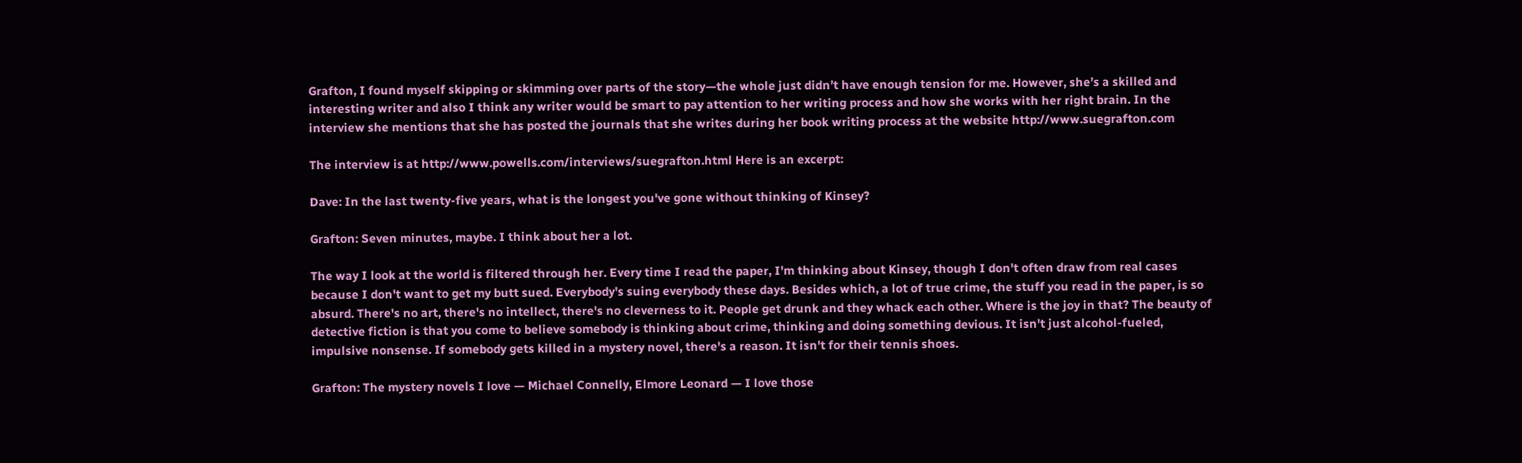Grafton, I found myself skipping or skimming over parts of the story—the whole just didn’t have enough tension for me. However, she’s a skilled and interesting writer and also I think any writer would be smart to pay attention to her writing process and how she works with her right brain. In the interview she mentions that she has posted the journals that she writes during her book writing process at the website http://www.suegrafton.com

The interview is at http://www.powells.com/interviews/suegrafton.html Here is an excerpt:

Dave: In the last twenty-five years, what is the longest you've gone without thinking of Kinsey?

Grafton: Seven minutes, maybe. I think about her a lot.

The way I look at the world is filtered through her. Every time I read the paper, I'm thinking about Kinsey, though I don't often draw from real cases because I don't want to get my butt sued. Everybody's suing everybody these days. Besides which, a lot of true crime, the stuff you read in the paper, is so absurd. There's no art, there's no intellect, there's no cleverness to it. People get drunk and they whack each other. Where is the joy in that? The beauty of detective fiction is that you come to believe somebody is thinking about crime, thinking and doing something devious. It isn't just alcohol-fueled, impulsive nonsense. If somebody gets killed in a mystery novel, there's a reason. It isn't for their tennis shoes.

Grafton: The mystery novels I love — Michael Connelly, Elmore Leonard — I love those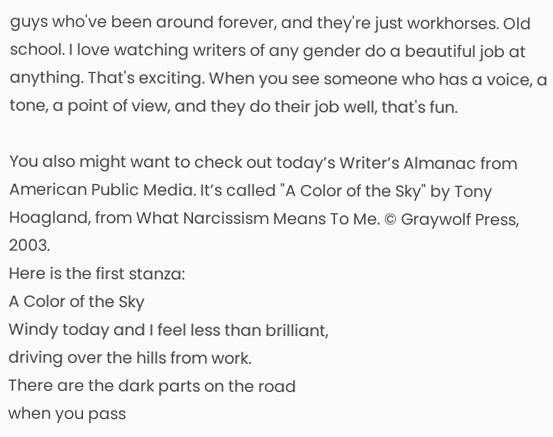guys who've been around forever, and they're just workhorses. Old school. I love watching writers of any gender do a beautiful job at anything. That's exciting. When you see someone who has a voice, a tone, a point of view, and they do their job well, that's fun.

You also might want to check out today’s Writer’s Almanac from American Public Media. It’s called "A Color of the Sky" by Tony Hoagland, from What Narcissism Means To Me. © Graywolf Press, 2003.
Here is the first stanza:
A Color of the Sky
Windy today and I feel less than brilliant,
driving over the hills from work.
There are the dark parts on the road
when you pass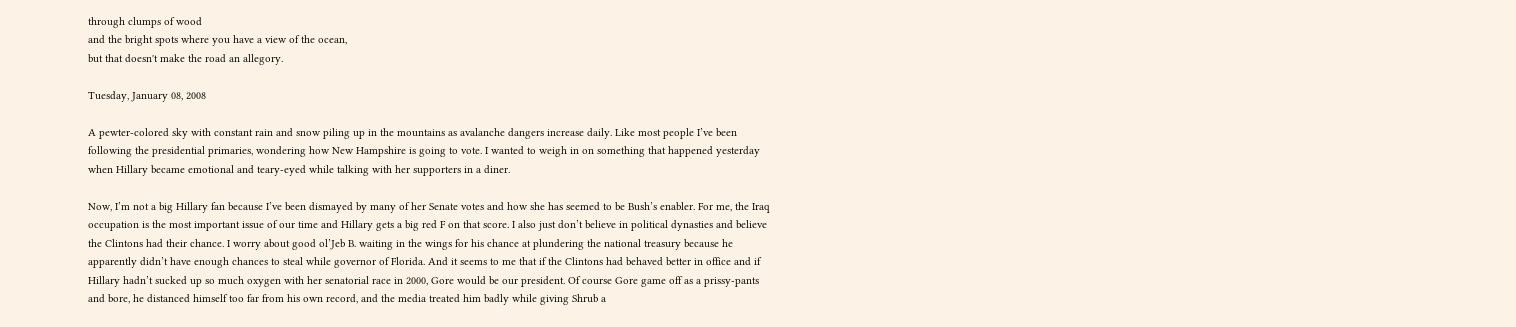through clumps of wood
and the bright spots where you have a view of the ocean,
but that doesn't make the road an allegory.

Tuesday, January 08, 2008

A pewter-colored sky with constant rain and snow piling up in the mountains as avalanche dangers increase daily. Like most people I’ve been following the presidential primaries, wondering how New Hampshire is going to vote. I wanted to weigh in on something that happened yesterday when Hillary became emotional and teary-eyed while talking with her supporters in a diner.

Now, I’m not a big Hillary fan because I’ve been dismayed by many of her Senate votes and how she has seemed to be Bush’s enabler. For me, the Iraq occupation is the most important issue of our time and Hillary gets a big red F on that score. I also just don’t believe in political dynasties and believe the Clintons had their chance. I worry about good ol’Jeb B. waiting in the wings for his chance at plundering the national treasury because he apparently didn’t have enough chances to steal while governor of Florida. And it seems to me that if the Clintons had behaved better in office and if Hillary hadn’t sucked up so much oxygen with her senatorial race in 2000, Gore would be our president. Of course Gore game off as a prissy-pants and bore, he distanced himself too far from his own record, and the media treated him badly while giving Shrub a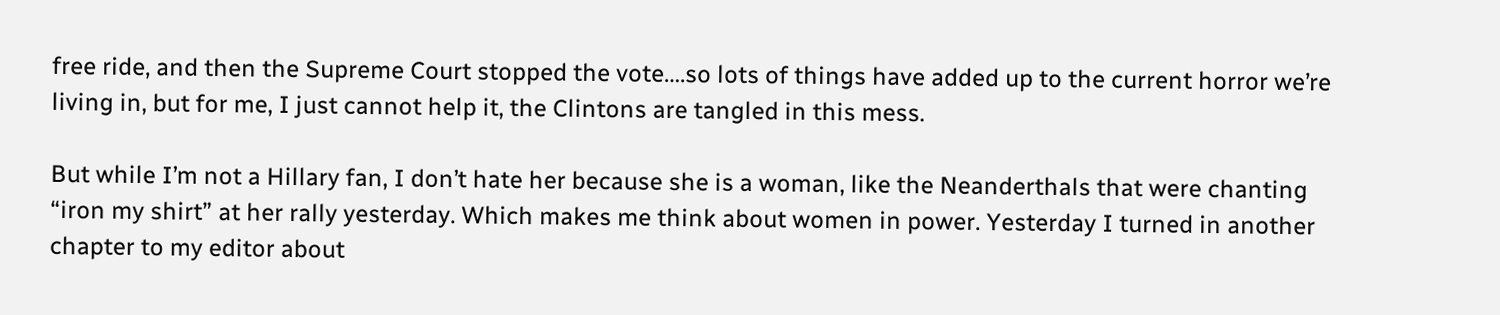free ride, and then the Supreme Court stopped the vote….so lots of things have added up to the current horror we’re living in, but for me, I just cannot help it, the Clintons are tangled in this mess.

But while I’m not a Hillary fan, I don’t hate her because she is a woman, like the Neanderthals that were chanting “iron my shirt” at her rally yesterday. Which makes me think about women in power. Yesterday I turned in another chapter to my editor about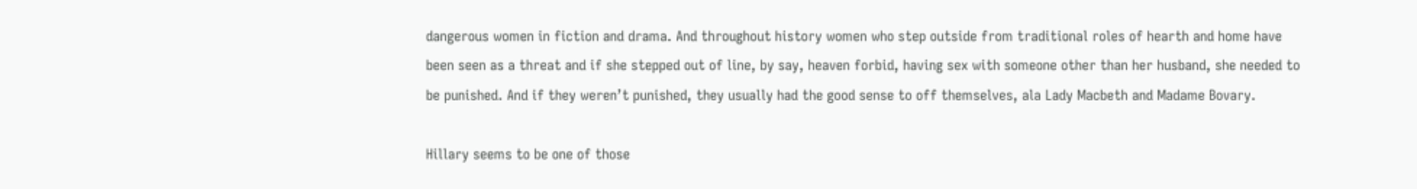dangerous women in fiction and drama. And throughout history women who step outside from traditional roles of hearth and home have been seen as a threat and if she stepped out of line, by say, heaven forbid, having sex with someone other than her husband, she needed to be punished. And if they weren’t punished, they usually had the good sense to off themselves, ala Lady Macbeth and Madame Bovary.

Hillary seems to be one of those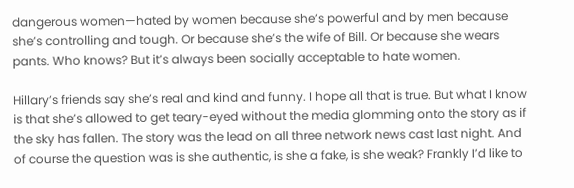dangerous women—hated by women because she’s powerful and by men because she’s controlling and tough. Or because she’s the wife of Bill. Or because she wears pants. Who knows? But it’s always been socially acceptable to hate women.

Hillary’s friends say she’s real and kind and funny. I hope all that is true. But what I know is that she’s allowed to get teary-eyed without the media glomming onto the story as if the sky has fallen. The story was the lead on all three network news cast last night. And of course the question was is she authentic, is she a fake, is she weak? Frankly I’d like to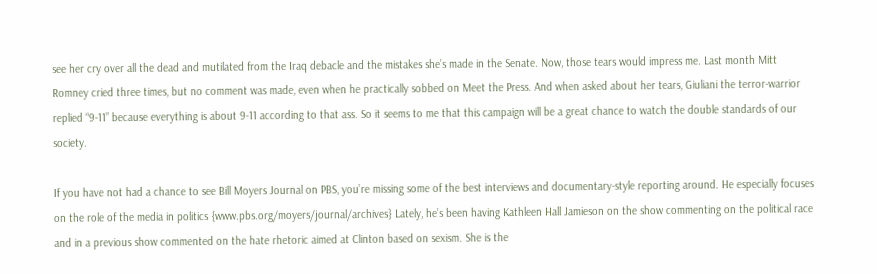see her cry over all the dead and mutilated from the Iraq debacle and the mistakes she’s made in the Senate. Now, those tears would impress me. Last month Mitt Romney cried three times, but no comment was made, even when he practically sobbed on Meet the Press. And when asked about her tears, Giuliani the terror-warrior replied “9-11” because everything is about 9-11 according to that ass. So it seems to me that this campaign will be a great chance to watch the double standards of our society.

If you have not had a chance to see Bill Moyers Journal on PBS, you’re missing some of the best interviews and documentary-style reporting around. He especially focuses on the role of the media in politics {www.pbs.org/moyers/journal/archives} Lately, he’s been having Kathleen Hall Jamieson on the show commenting on the political race and in a previous show commented on the hate rhetoric aimed at Clinton based on sexism. She is the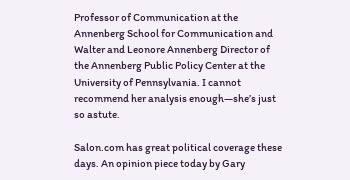Professor of Communication at the Annenberg School for Communication and Walter and Leonore Annenberg Director of the Annenberg Public Policy Center at the University of Pennsylvania. I cannot recommend her analysis enough—she’s just so astute.

Salon.com has great political coverage these days. An opinion piece today by Gary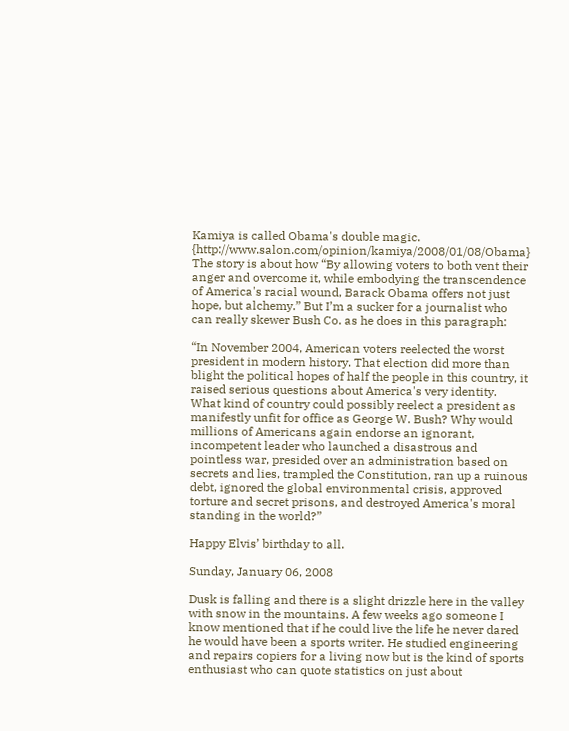Kamiya is called Obama's double magic. {http://www.salon.com/opinion/kamiya/2008/01/08/Obama} The story is about how “By allowing voters to both vent their anger and overcome it, while embodying the transcendence of America's racial wound, Barack Obama offers not just hope, but alchemy.” But I’m a sucker for a journalist who can really skewer Bush Co. as he does in this paragraph:

“In November 2004, American voters reelected the worst president in modern history. That election did more than blight the political hopes of half the people in this country, it raised serious questions about America's very identity. What kind of country could possibly reelect a president as manifestly unfit for office as George W. Bush? Why would millions of Americans again endorse an ignorant, incompetent leader who launched a disastrous and pointless war, presided over an administration based on secrets and lies, trampled the Constitution, ran up a ruinous debt, ignored the global environmental crisis, approved torture and secret prisons, and destroyed America's moral standing in the world?”

Happy Elvis’ birthday to all.

Sunday, January 06, 2008

Dusk is falling and there is a slight drizzle here in the valley with snow in the mountains. A few weeks ago someone I know mentioned that if he could live the life he never dared he would have been a sports writer. He studied engineering and repairs copiers for a living now but is the kind of sports enthusiast who can quote statistics on just about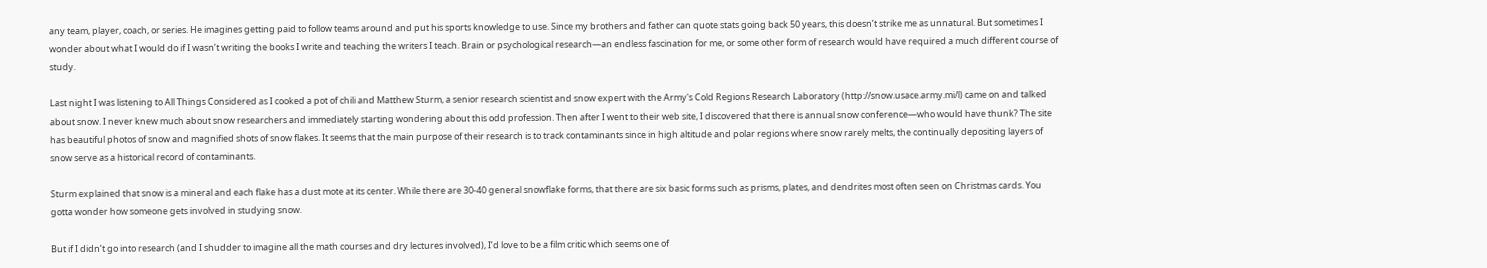any team, player, coach, or series. He imagines getting paid to follow teams around and put his sports knowledge to use. Since my brothers and father can quote stats going back 50 years, this doesn’t strike me as unnatural. But sometimes I wonder about what I would do if I wasn’t writing the books I write and teaching the writers I teach. Brain or psychological research—an endless fascination for me, or some other form of research would have required a much different course of study.

Last night I was listening to All Things Considered as I cooked a pot of chili and Matthew Sturm, a senior research scientist and snow expert with the Army's Cold Regions Research Laboratory (http://snow.usace.army.mi/l) came on and talked about snow. I never knew much about snow researchers and immediately starting wondering about this odd profession. Then after I went to their web site, I discovered that there is annual snow conference—who would have thunk? The site has beautiful photos of snow and magnified shots of snow flakes. It seems that the main purpose of their research is to track contaminants since in high altitude and polar regions where snow rarely melts, the continually depositing layers of snow serve as a historical record of contaminants.

Sturm explained that snow is a mineral and each flake has a dust mote at its center. While there are 30-40 general snowflake forms, that there are six basic forms such as prisms, plates, and dendrites most often seen on Christmas cards. You gotta wonder how someone gets involved in studying snow.

But if I didn’t go into research (and I shudder to imagine all the math courses and dry lectures involved), I’d love to be a film critic which seems one of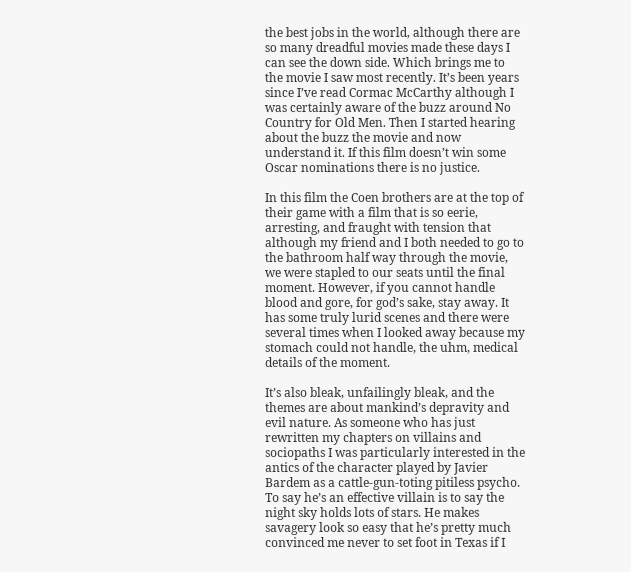the best jobs in the world, although there are so many dreadful movies made these days I can see the down side. Which brings me to the movie I saw most recently. It’s been years since I’ve read Cormac McCarthy although I was certainly aware of the buzz around No Country for Old Men. Then I started hearing about the buzz the movie and now understand it. If this film doesn’t win some Oscar nominations there is no justice.

In this film the Coen brothers are at the top of their game with a film that is so eerie, arresting, and fraught with tension that although my friend and I both needed to go to the bathroom half way through the movie, we were stapled to our seats until the final moment. However, if you cannot handle blood and gore, for god’s sake, stay away. It has some truly lurid scenes and there were several times when I looked away because my stomach could not handle, the uhm, medical details of the moment.

It’s also bleak, unfailingly bleak, and the themes are about mankind’s depravity and evil nature. As someone who has just rewritten my chapters on villains and sociopaths I was particularly interested in the antics of the character played by Javier Bardem as a cattle-gun-toting pitiless psycho. To say he’s an effective villain is to say the night sky holds lots of stars. He makes savagery look so easy that he’s pretty much convinced me never to set foot in Texas if I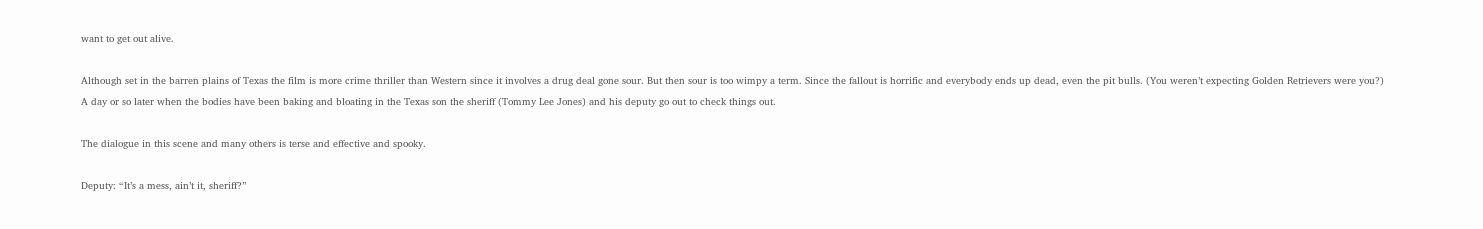want to get out alive.

Although set in the barren plains of Texas the film is more crime thriller than Western since it involves a drug deal gone sour. But then sour is too wimpy a term. Since the fallout is horrific and everybody ends up dead, even the pit bulls. (You weren’t expecting Golden Retrievers were you?) A day or so later when the bodies have been baking and bloating in the Texas son the sheriff (Tommy Lee Jones) and his deputy go out to check things out.

The dialogue in this scene and many others is terse and effective and spooky.

Deputy: “It’s a mess, ain’t it, sheriff?”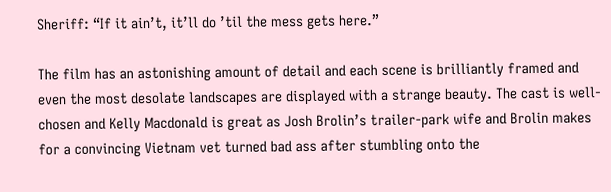Sheriff: “If it ain’t, it’ll do ’til the mess gets here.”

The film has an astonishing amount of detail and each scene is brilliantly framed and even the most desolate landscapes are displayed with a strange beauty. The cast is well-chosen and Kelly Macdonald is great as Josh Brolin’s trailer-park wife and Brolin makes for a convincing Vietnam vet turned bad ass after stumbling onto the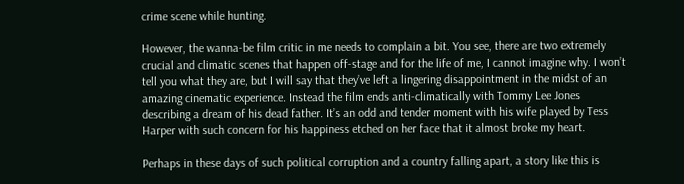crime scene while hunting.

However, the wanna-be film critic in me needs to complain a bit. You see, there are two extremely crucial and climatic scenes that happen off-stage and for the life of me, I cannot imagine why. I won’t tell you what they are, but I will say that they’ve left a lingering disappointment in the midst of an amazing cinematic experience. Instead the film ends anti-climatically with Tommy Lee Jones describing a dream of his dead father. It’s an odd and tender moment with his wife played by Tess Harper with such concern for his happiness etched on her face that it almost broke my heart.

Perhaps in these days of such political corruption and a country falling apart, a story like this is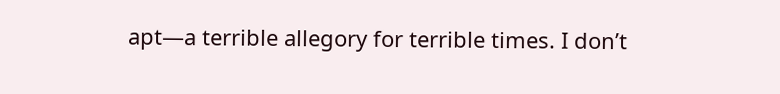apt—a terrible allegory for terrible times. I don’t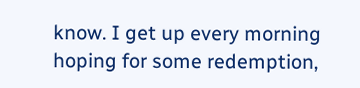know. I get up every morning hoping for some redemption,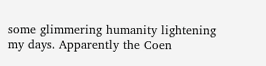some glimmering humanity lightening my days. Apparently the Coen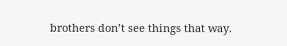brothers don’t see things that way.